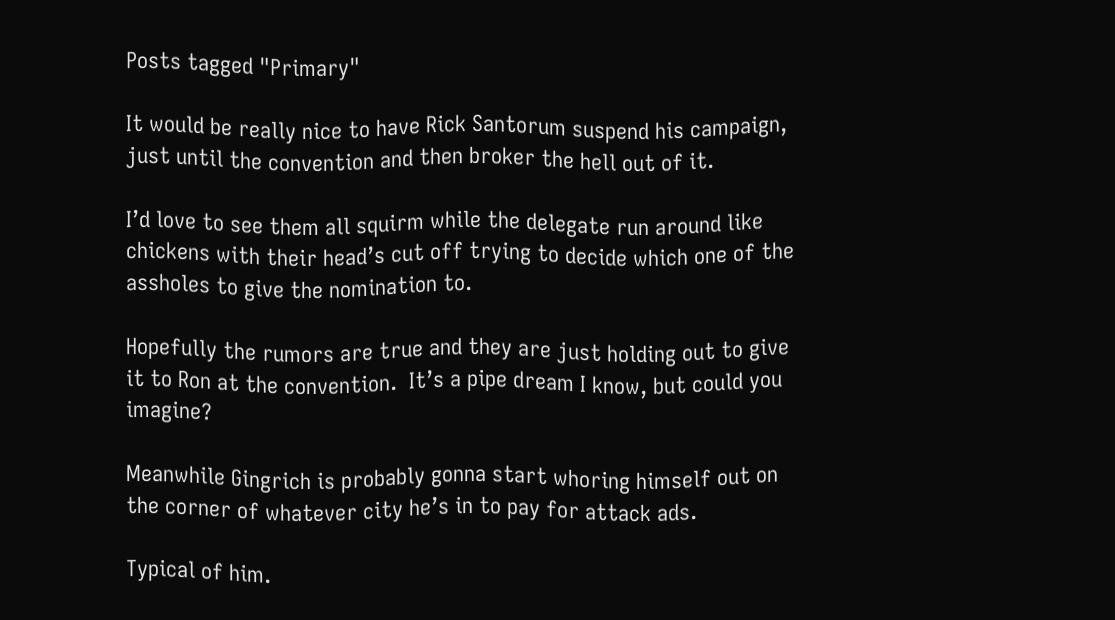Posts tagged "Primary"

It would be really nice to have Rick Santorum suspend his campaign, just until the convention and then broker the hell out of it.

I’d love to see them all squirm while the delegate run around like chickens with their head’s cut off trying to decide which one of the assholes to give the nomination to.

Hopefully the rumors are true and they are just holding out to give it to Ron at the convention.  It’s a pipe dream I know, but could you imagine?

Meanwhile Gingrich is probably gonna start whoring himself out on the corner of whatever city he’s in to pay for attack ads.

Typical of him.